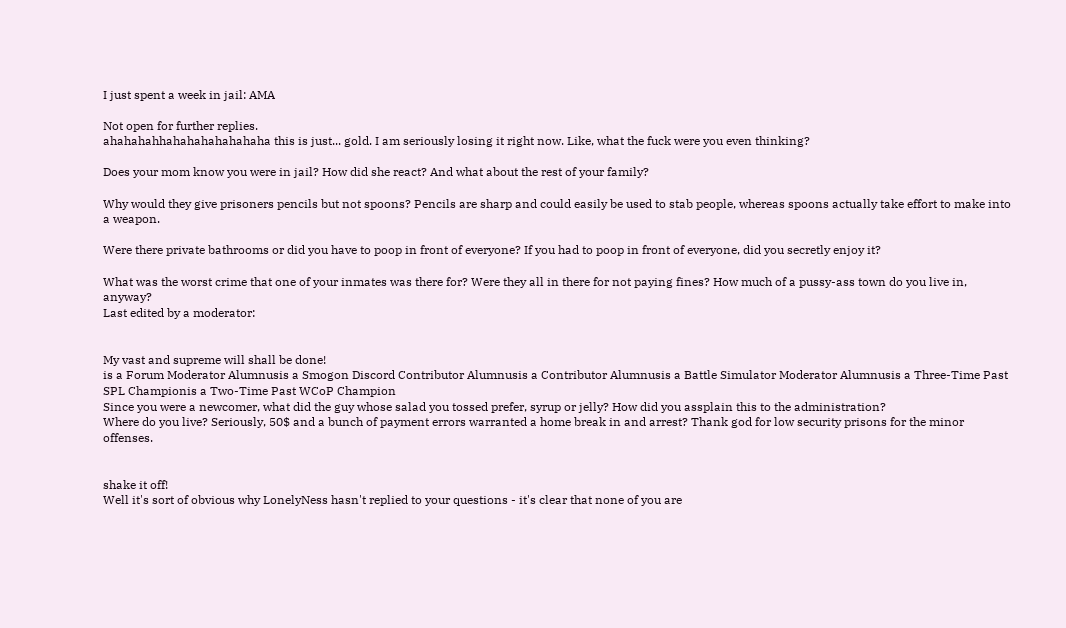I just spent a week in jail: AMA

Not open for further replies.
ahahahahhahahahahahahaha this is just... gold. I am seriously losing it right now. Like, what the fuck were you even thinking?

Does your mom know you were in jail? How did she react? And what about the rest of your family?

Why would they give prisoners pencils but not spoons? Pencils are sharp and could easily be used to stab people, whereas spoons actually take effort to make into a weapon.

Were there private bathrooms or did you have to poop in front of everyone? If you had to poop in front of everyone, did you secretly enjoy it?

What was the worst crime that one of your inmates was there for? Were they all in there for not paying fines? How much of a pussy-ass town do you live in, anyway?
Last edited by a moderator:


My vast and supreme will shall be done!
is a Forum Moderator Alumnusis a Smogon Discord Contributor Alumnusis a Contributor Alumnusis a Battle Simulator Moderator Alumnusis a Three-Time Past SPL Championis a Two-Time Past WCoP Champion
Since you were a newcomer, what did the guy whose salad you tossed prefer, syrup or jelly? How did you assplain this to the administration?
Where do you live? Seriously, 50$ and a bunch of payment errors warranted a home break in and arrest? Thank god for low security prisons for the minor offenses.


shake it off!
Well it's sort of obvious why LonelyNess hasn't replied to your questions - it's clear that none of you are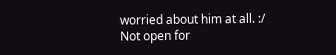worried about him at all. :/
Not open for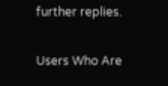further replies.

Users Who Are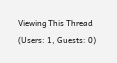Viewing This Thread (Users: 1, Guests: 0)